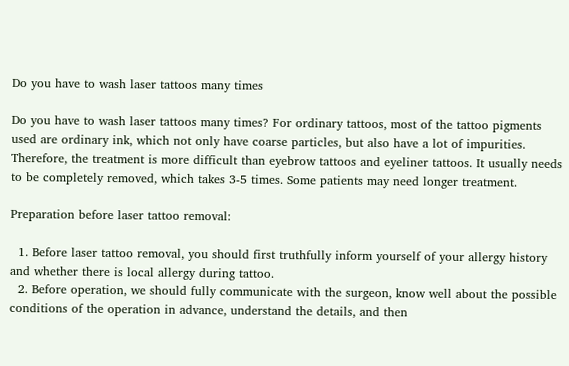Do you have to wash laser tattoos many times

Do you have to wash laser tattoos many times? For ordinary tattoos, most of the tattoo pigments used are ordinary ink, which not only have coarse particles, but also have a lot of impurities. Therefore, the treatment is more difficult than eyebrow tattoos and eyeliner tattoos. It usually needs to be completely removed, which takes 3-5 times. Some patients may need longer treatment.

Preparation before laser tattoo removal:

  1. Before laser tattoo removal, you should first truthfully inform yourself of your allergy history and whether there is local allergy during tattoo.
  2. Before operation, we should fully communicate with the surgeon, know well about the possible conditions of the operation in advance, understand the details, and then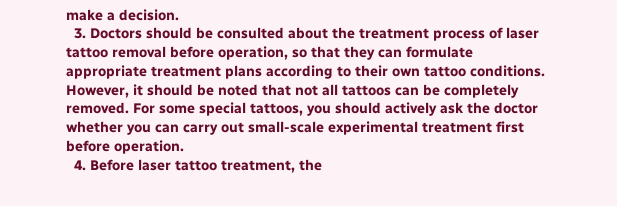make a decision.
  3. Doctors should be consulted about the treatment process of laser tattoo removal before operation, so that they can formulate appropriate treatment plans according to their own tattoo conditions. However, it should be noted that not all tattoos can be completely removed. For some special tattoos, you should actively ask the doctor whether you can carry out small-scale experimental treatment first before operation.
  4. Before laser tattoo treatment, the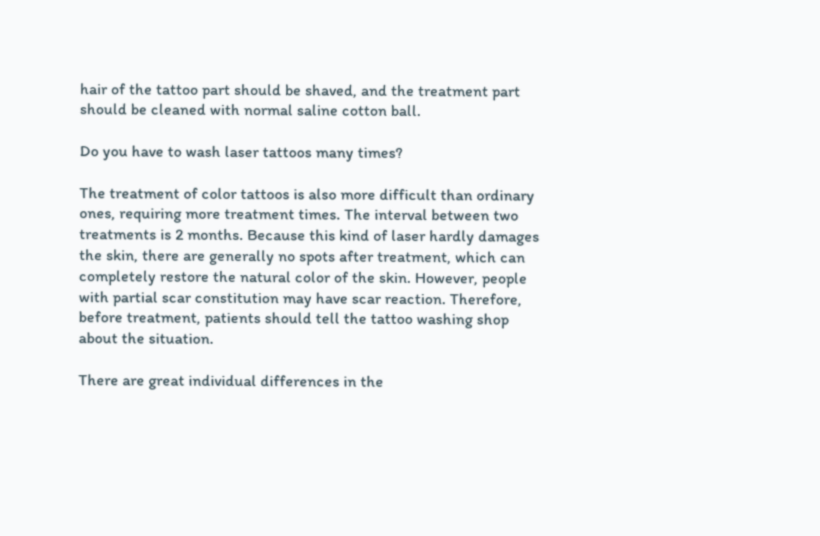hair of the tattoo part should be shaved, and the treatment part should be cleaned with normal saline cotton ball.

Do you have to wash laser tattoos many times?

The treatment of color tattoos is also more difficult than ordinary ones, requiring more treatment times. The interval between two treatments is 2 months. Because this kind of laser hardly damages the skin, there are generally no spots after treatment, which can completely restore the natural color of the skin. However, people with partial scar constitution may have scar reaction. Therefore, before treatment, patients should tell the tattoo washing shop about the situation.

There are great individual differences in the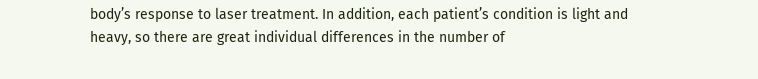body’s response to laser treatment. In addition, each patient’s condition is light and heavy, so there are great individual differences in the number of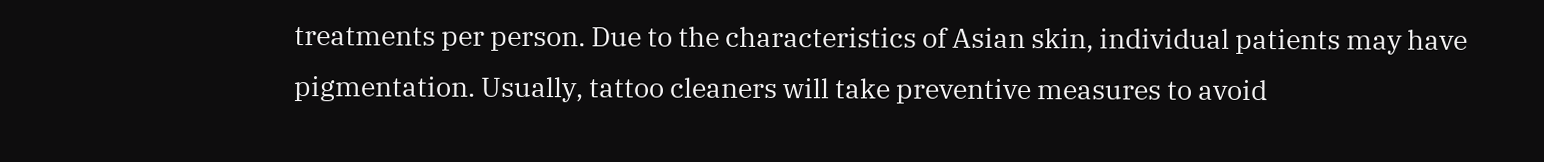treatments per person. Due to the characteristics of Asian skin, individual patients may have pigmentation. Usually, tattoo cleaners will take preventive measures to avoid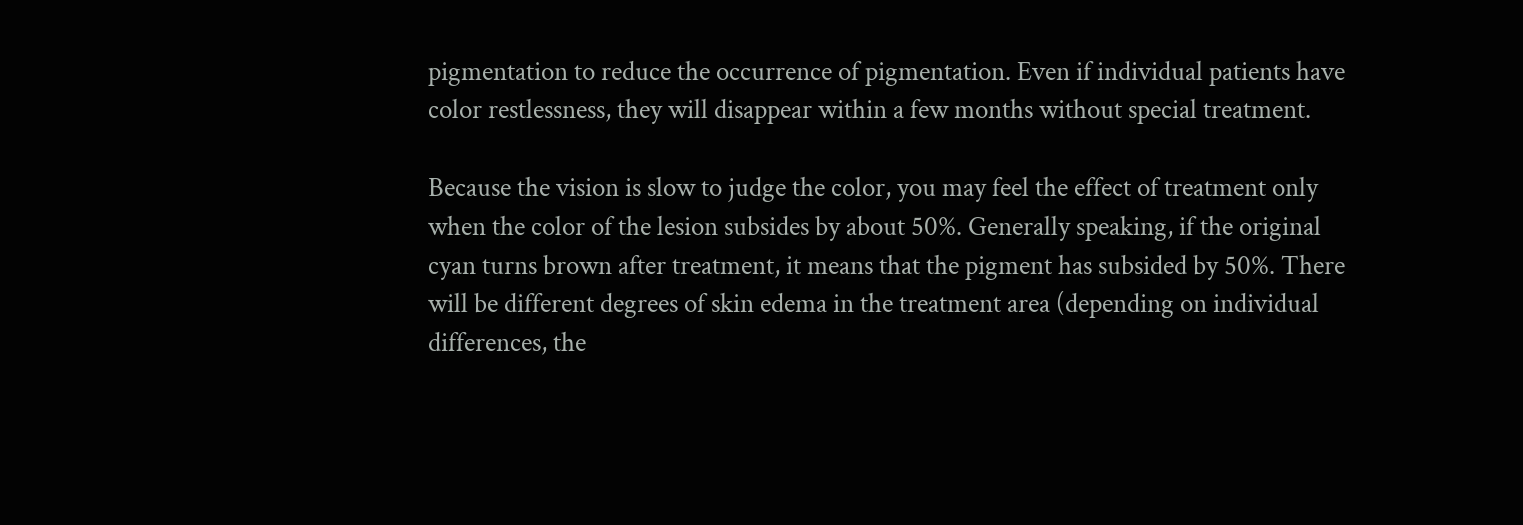pigmentation to reduce the occurrence of pigmentation. Even if individual patients have color restlessness, they will disappear within a few months without special treatment.

Because the vision is slow to judge the color, you may feel the effect of treatment only when the color of the lesion subsides by about 50%. Generally speaking, if the original cyan turns brown after treatment, it means that the pigment has subsided by 50%. There will be different degrees of skin edema in the treatment area (depending on individual differences, the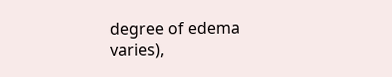degree of edema varies),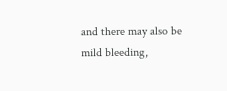and there may also be mild bleeding,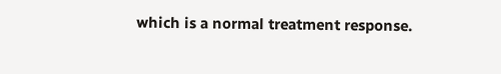which is a normal treatment response.